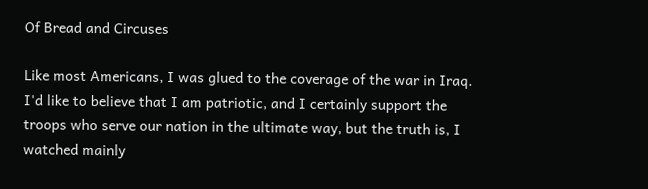Of Bread and Circuses

Like most Americans, I was glued to the coverage of the war in Iraq. I'd like to believe that I am patriotic, and I certainly support the troops who serve our nation in the ultimate way, but the truth is, I watched mainly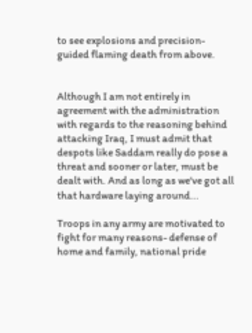to see explosions and precision-guided flaming death from above.


Although I am not entirely in agreement with the administration with regards to the reasoning behind attacking Iraq, I must admit that despots like Saddam really do pose a threat and sooner or later, must be dealt with. And as long as we've got all that hardware laying around...

Troops in any army are motivated to fight for many reasons- defense of home and family, national pride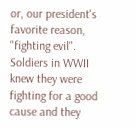or, our president's favorite reason, "fighting evil". Soldiers in WWII knew they were fighting for a good cause and they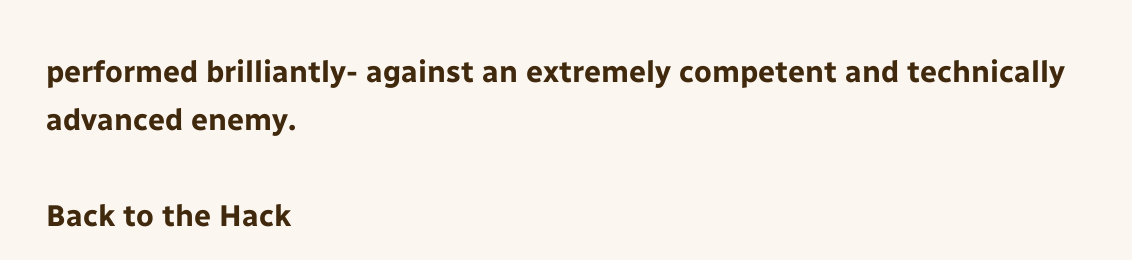performed brilliantly- against an extremely competent and technically advanced enemy.

Back to the Hack